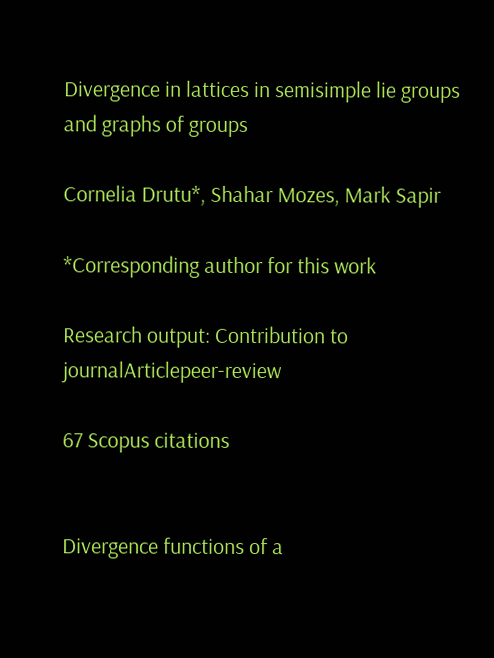Divergence in lattices in semisimple lie groups and graphs of groups

Cornelia Drutu*, Shahar Mozes, Mark Sapir

*Corresponding author for this work

Research output: Contribution to journalArticlepeer-review

67 Scopus citations


Divergence functions of a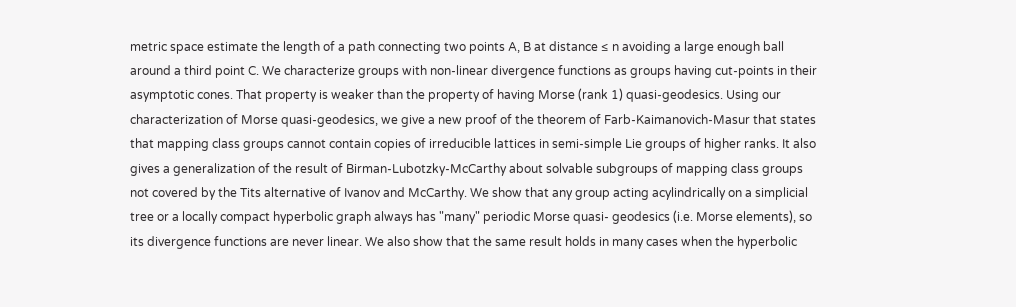metric space estimate the length of a path connecting two points A, B at distance ≤ n avoiding a large enough ball around a third point C. We characterize groups with non-linear divergence functions as groups having cut-points in their asymptotic cones. That property is weaker than the property of having Morse (rank 1) quasi-geodesics. Using our characterization of Morse quasi-geodesics, we give a new proof of the theorem of Farb-Kaimanovich-Masur that states that mapping class groups cannot contain copies of irreducible lattices in semi-simple Lie groups of higher ranks. It also gives a generalization of the result of Birman-Lubotzky-McCarthy about solvable subgroups of mapping class groups not covered by the Tits alternative of Ivanov and McCarthy. We show that any group acting acylindrically on a simplicial tree or a locally compact hyperbolic graph always has "many" periodic Morse quasi- geodesics (i.e. Morse elements), so its divergence functions are never linear. We also show that the same result holds in many cases when the hyperbolic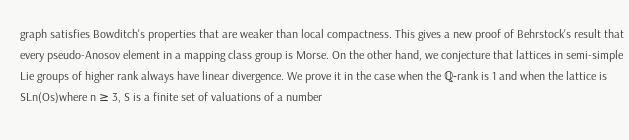graph satisfies Bowditch's properties that are weaker than local compactness. This gives a new proof of Behrstock's result that every pseudo-Anosov element in a mapping class group is Morse. On the other hand, we conjecture that lattices in semi-simple Lie groups of higher rank always have linear divergence. We prove it in the case when the ℚ-rank is 1 and when the lattice is SLn(Os)where n ≥ 3, S is a finite set of valuations of a number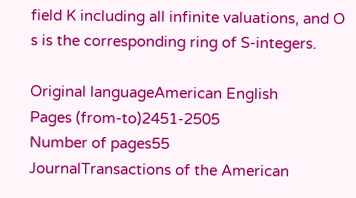field K including all infinite valuations, and O s is the corresponding ring of S-integers.

Original languageAmerican English
Pages (from-to)2451-2505
Number of pages55
JournalTransactions of the American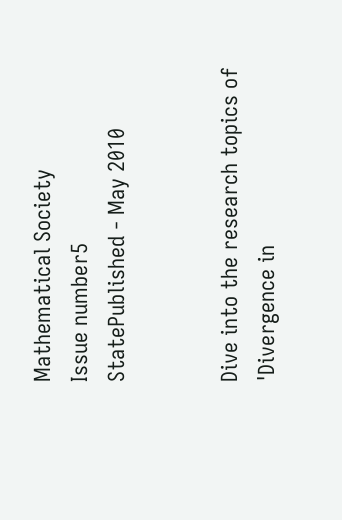Mathematical Society
Issue number5
StatePublished - May 2010


Dive into the research topics of 'Divergence in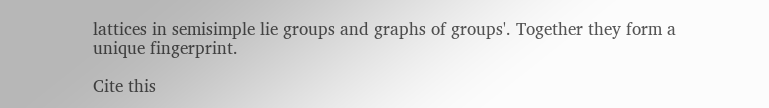lattices in semisimple lie groups and graphs of groups'. Together they form a unique fingerprint.

Cite this